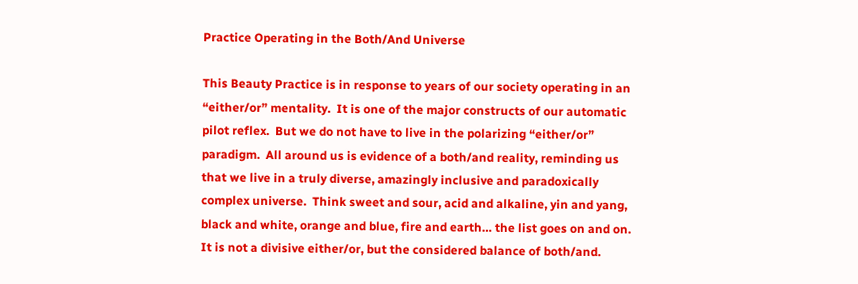Practice Operating in the Both/And Universe

This Beauty Practice is in response to years of our society operating in an “either/or” mentality.  It is one of the major constructs of our automatic pilot reflex.  But we do not have to live in the polarizing “either/or” paradigm.  All around us is evidence of a both/and reality, reminding us that we live in a truly diverse, amazingly inclusive and paradoxically complex universe.  Think sweet and sour, acid and alkaline, yin and yang, black and white, orange and blue, fire and earth… the list goes on and on.  It is not a divisive either/or, but the considered balance of both/and.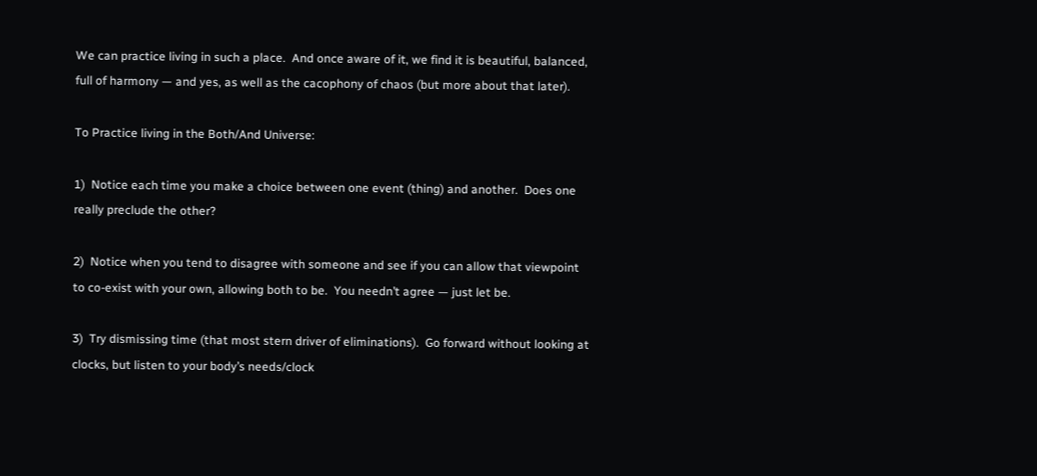We can practice living in such a place.  And once aware of it, we find it is beautiful, balanced, full of harmony — and yes, as well as the cacophony of chaos (but more about that later).

To Practice living in the Both/And Universe:

1)  Notice each time you make a choice between one event (thing) and another.  Does one really preclude the other?

2)  Notice when you tend to disagree with someone and see if you can allow that viewpoint to co-exist with your own, allowing both to be.  You needn’t agree — just let be.

3)  Try dismissing time (that most stern driver of eliminations).  Go forward without looking at clocks, but listen to your body’s needs/clock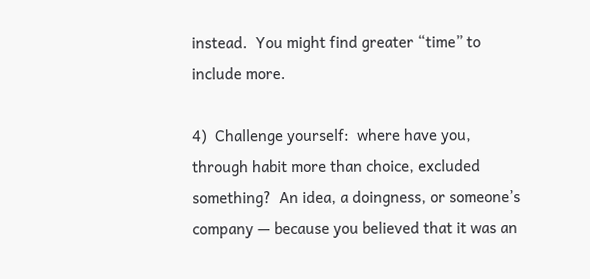instead.  You might find greater “time” to include more.

4)  Challenge yourself:  where have you, through habit more than choice, excluded something?  An idea, a doingness, or someone’s company — because you believed that it was an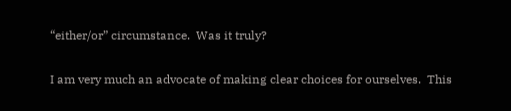“either/or” circumstance.  Was it truly?

I am very much an advocate of making clear choices for ourselves.  This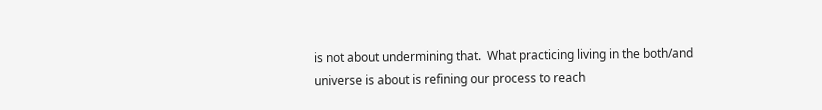is not about undermining that.  What practicing living in the both/and universe is about is refining our process to reach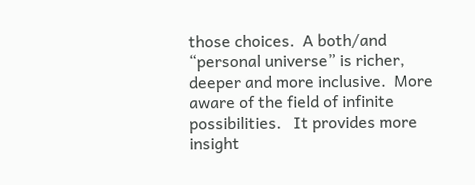those choices.  A both/and “personal universe” is richer, deeper and more inclusive.  More aware of the field of infinite possibilities.   It provides more insight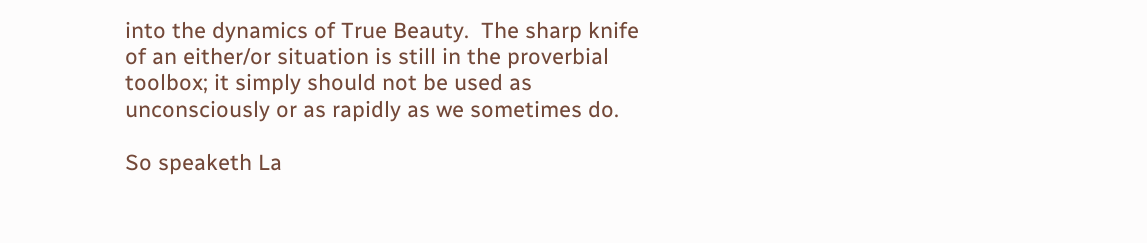into the dynamics of True Beauty.  The sharp knife of an either/or situation is still in the proverbial toolbox; it simply should not be used as unconsciously or as rapidly as we sometimes do.

So speaketh La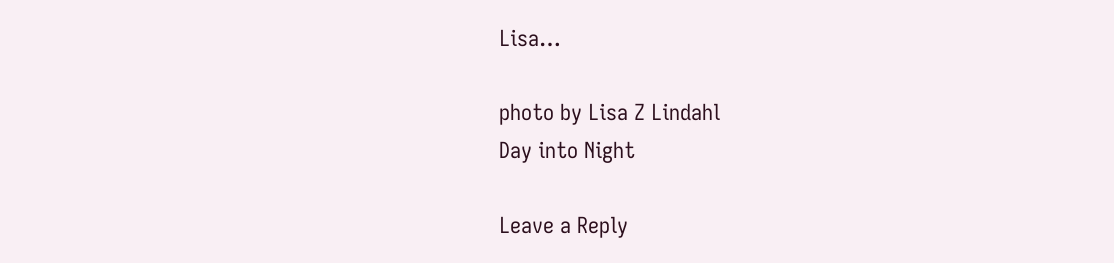Lisa…

photo by Lisa Z Lindahl
Day into Night

Leave a Reply